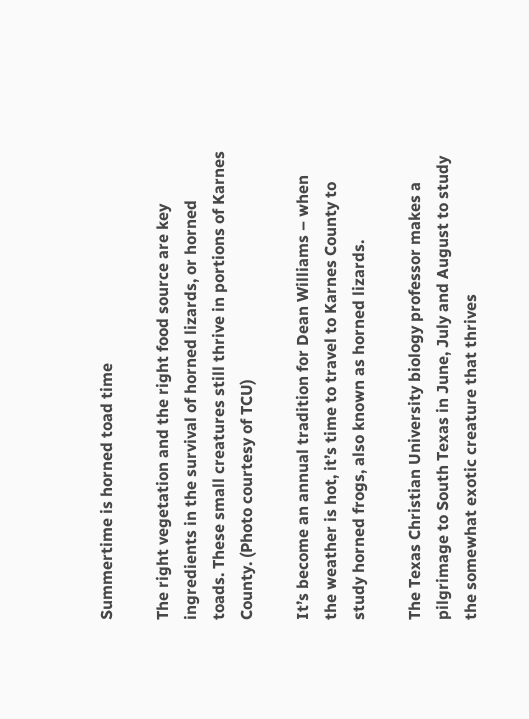Summertime is horned toad time

The right vegetation and the right food source are key ingredients in the survival of horned lizards, or horned toads. These small creatures still thrive in portions of Karnes County. (Photo courtesy of TCU)

It’s become an annual tradition for Dean Williams – when the weather is hot, it’s time to travel to Karnes County to study horned frogs, also known as horned lizards.

The Texas Christian University biology professor makes a pilgrimage to South Texas in June, July and August to study the somewhat exotic creature that thrives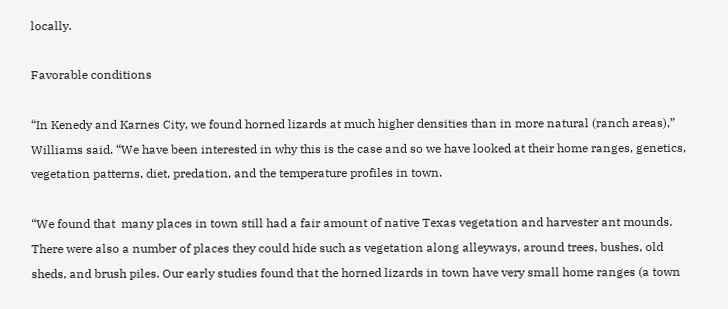locally.

Favorable conditions

“In Kenedy and Karnes City, we found horned lizards at much higher densities than in more natural (ranch areas),” Williams said. “We have been interested in why this is the case and so we have looked at their home ranges, genetics, vegetation patterns, diet, predation, and the temperature profiles in town.

“We found that  many places in town still had a fair amount of native Texas vegetation and harvester ant mounds. There were also a number of places they could hide such as vegetation along alleyways, around trees, bushes, old sheds, and brush piles. Our early studies found that the horned lizards in town have very small home ranges (a town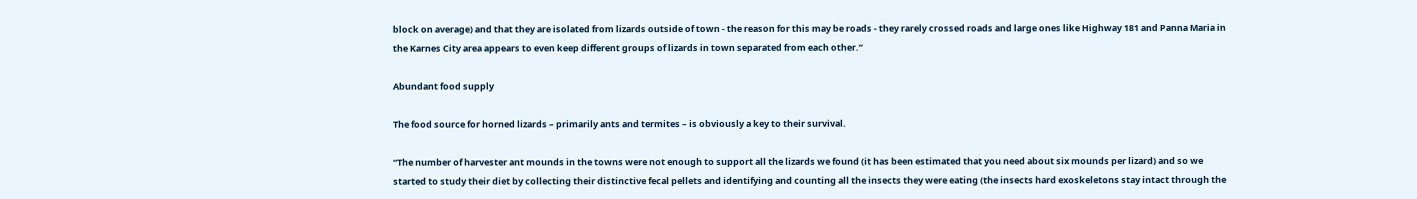block on average) and that they are isolated from lizards outside of town - the reason for this may be roads - they rarely crossed roads and large ones like Highway 181 and Panna Maria in the Karnes City area appears to even keep different groups of lizards in town separated from each other.”

Abundant food supply

The food source for horned lizards – primarily ants and termites – is obviously a key to their survival.

“The number of harvester ant mounds in the towns were not enough to support all the lizards we found (it has been estimated that you need about six mounds per lizard) and so we started to study their diet by collecting their distinctive fecal pellets and identifying and counting all the insects they were eating (the insects hard exoskeletons stay intact through the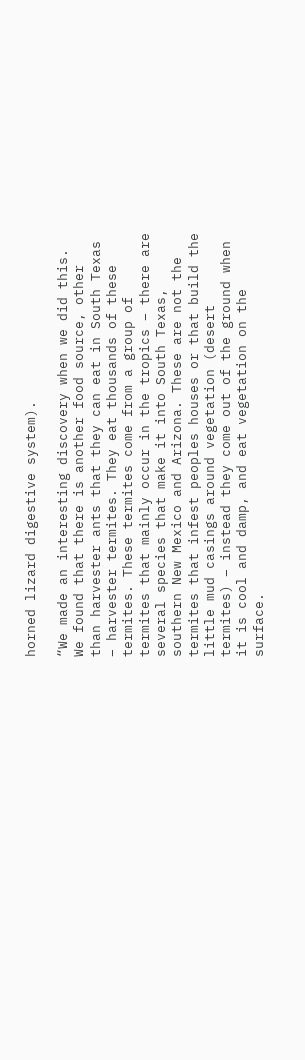horned lizard digestive system).

“We made an interesting discovery when we did this. We found that there is another food source, other than harvester ants that they can eat in South Texas – harvester termites. They eat thousands of these termites. These termites come from a group of termites that mainly occur in the tropics – there are several species that make it into South Texas, southern New Mexico and Arizona. These are not the termites that infest peoples houses or that build the little mud casings around vegetation (desert termites) – instead they come out of the ground when it is cool and damp, and eat vegetation on the surface.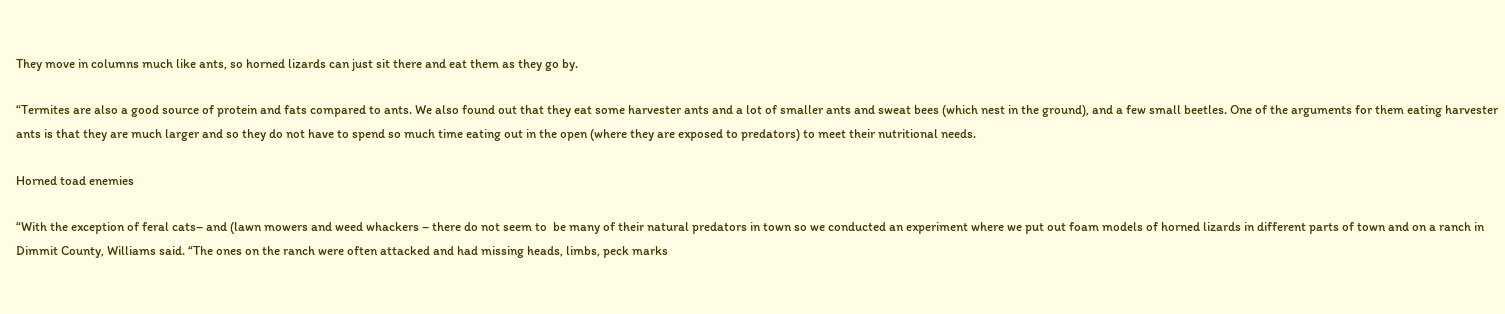They move in columns much like ants, so horned lizards can just sit there and eat them as they go by.

“Termites are also a good source of protein and fats compared to ants. We also found out that they eat some harvester ants and a lot of smaller ants and sweat bees (which nest in the ground), and a few small beetles. One of the arguments for them eating harvester ants is that they are much larger and so they do not have to spend so much time eating out in the open (where they are exposed to predators) to meet their nutritional needs.

Horned toad enemies

“With the exception of feral cats– and (lawn mowers and weed whackers – there do not seem to  be many of their natural predators in town so we conducted an experiment where we put out foam models of horned lizards in different parts of town and on a ranch in Dimmit County, Williams said. “The ones on the ranch were often attacked and had missing heads, limbs, peck marks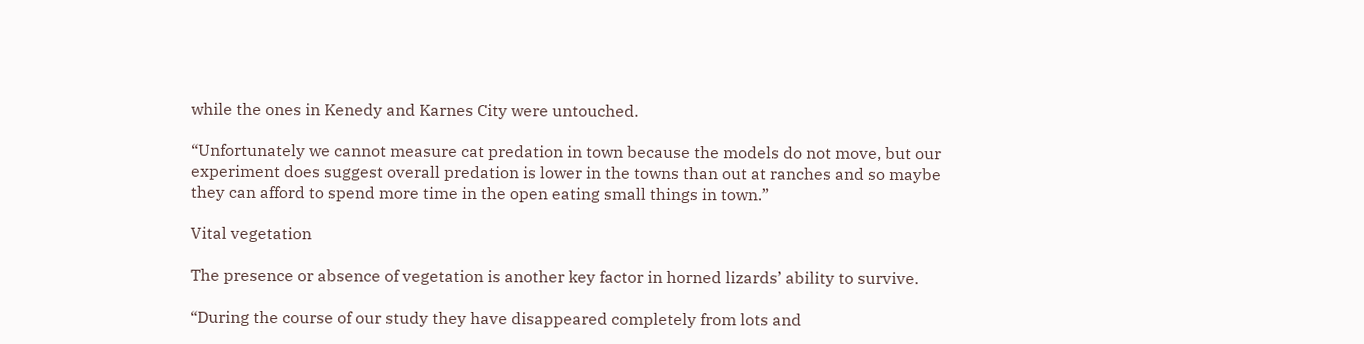while the ones in Kenedy and Karnes City were untouched.

“Unfortunately we cannot measure cat predation in town because the models do not move, but our experiment does suggest overall predation is lower in the towns than out at ranches and so maybe they can afford to spend more time in the open eating small things in town.”

Vital vegetation

The presence or absence of vegetation is another key factor in horned lizards’ ability to survive.

“During the course of our study they have disappeared completely from lots and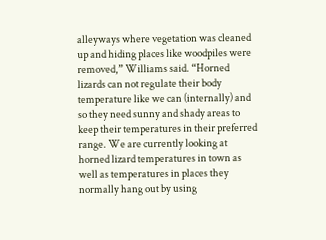alleyways where vegetation was cleaned up and hiding places like woodpiles were removed,” Williams said. “Horned lizards can not regulate their body temperature like we can (internally) and so they need sunny and shady areas to keep their temperatures in their preferred range. We are currently looking at horned lizard temperatures in town as well as temperatures in places they normally hang out by using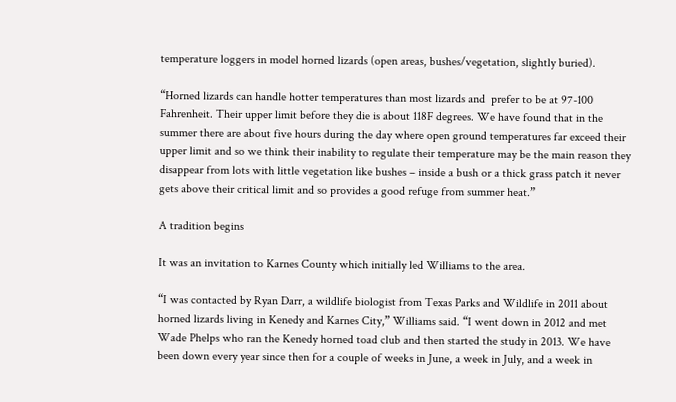temperature loggers in model horned lizards (open areas, bushes/vegetation, slightly buried).

“Horned lizards can handle hotter temperatures than most lizards and  prefer to be at 97-100 Fahrenheit. Their upper limit before they die is about 118F degrees. We have found that in the summer there are about five hours during the day where open ground temperatures far exceed their upper limit and so we think their inability to regulate their temperature may be the main reason they disappear from lots with little vegetation like bushes – inside a bush or a thick grass patch it never gets above their critical limit and so provides a good refuge from summer heat.”

A tradition begins

It was an invitation to Karnes County which initially led Williams to the area.

“I was contacted by Ryan Darr, a wildlife biologist from Texas Parks and Wildlife in 2011 about horned lizards living in Kenedy and Karnes City,” Williams said. “I went down in 2012 and met Wade Phelps who ran the Kenedy horned toad club and then started the study in 2013. We have been down every year since then for a couple of weeks in June, a week in July, and a week in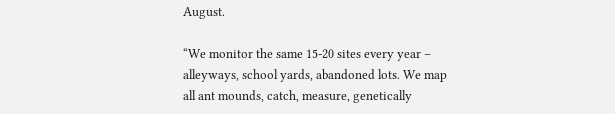August.

“We monitor the same 15-20 sites every year – alleyways, school yards, abandoned lots. We map all ant mounds, catch, measure, genetically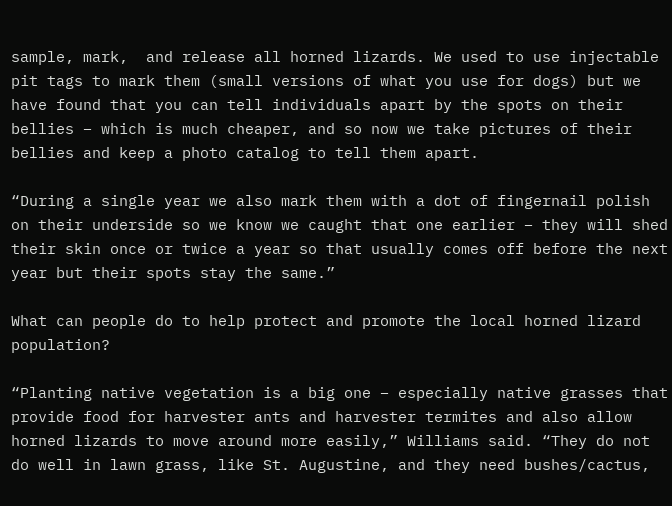sample, mark,  and release all horned lizards. We used to use injectable pit tags to mark them (small versions of what you use for dogs) but we have found that you can tell individuals apart by the spots on their bellies – which is much cheaper, and so now we take pictures of their bellies and keep a photo catalog to tell them apart.

“During a single year we also mark them with a dot of fingernail polish on their underside so we know we caught that one earlier – they will shed their skin once or twice a year so that usually comes off before the next year but their spots stay the same.”

What can people do to help protect and promote the local horned lizard population?

“Planting native vegetation is a big one – especially native grasses that provide food for harvester ants and harvester termites and also allow horned lizards to move around more easily,” Williams said. “They do not do well in lawn grass, like St. Augustine, and they need bushes/cactus,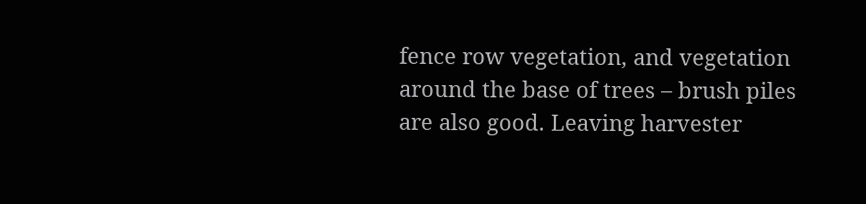fence row vegetation, and vegetation around the base of trees – brush piles are also good. Leaving harvester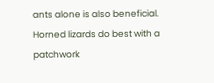ants alone is also beneficial. Horned lizards do best with a patchwork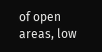of open areas, low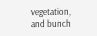vegetation, and bunch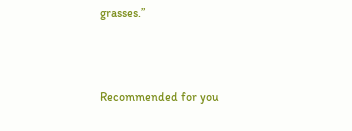grasses.”



Recommended for you